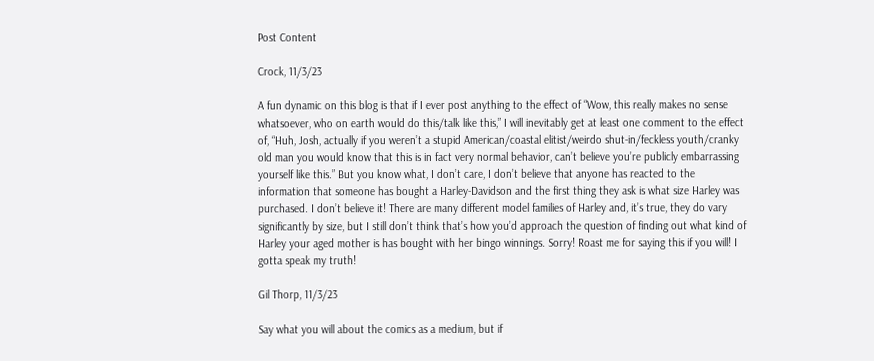Post Content

Crock, 11/3/23

A fun dynamic on this blog is that if I ever post anything to the effect of “Wow, this really makes no sense whatsoever, who on earth would do this/talk like this,” I will inevitably get at least one comment to the effect of, “Huh, Josh, actually if you weren’t a stupid American/coastal elitist/weirdo shut-in/feckless youth/cranky old man you would know that this is in fact very normal behavior, can’t believe you’re publicly embarrassing yourself like this.” But you know what, I don’t care, I don’t believe that anyone has reacted to the information that someone has bought a Harley-Davidson and the first thing they ask is what size Harley was purchased. I don’t believe it! There are many different model families of Harley and, it’s true, they do vary significantly by size, but I still don’t think that’s how you’d approach the question of finding out what kind of Harley your aged mother is has bought with her bingo winnings. Sorry! Roast me for saying this if you will! I gotta speak my truth!

Gil Thorp, 11/3/23

Say what you will about the comics as a medium, but if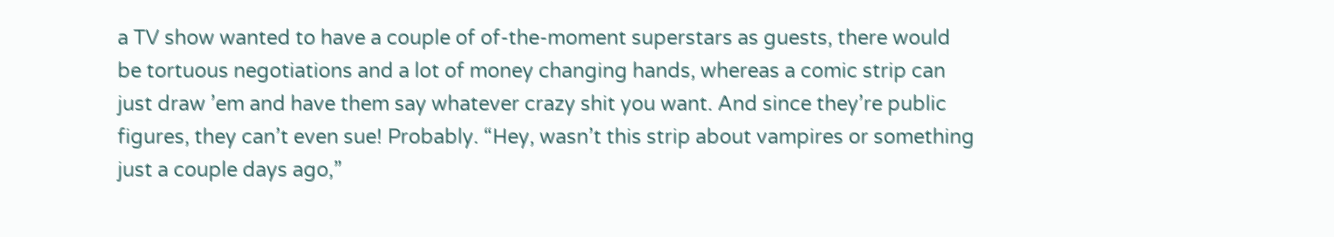a TV show wanted to have a couple of of-the-moment superstars as guests, there would be tortuous negotiations and a lot of money changing hands, whereas a comic strip can just draw ’em and have them say whatever crazy shit you want. And since they’re public figures, they can’t even sue! Probably. “Hey, wasn’t this strip about vampires or something just a couple days ago,”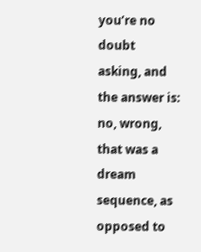you’re no doubt asking, and the answer is: no, wrong, that was a dream sequence, as opposed to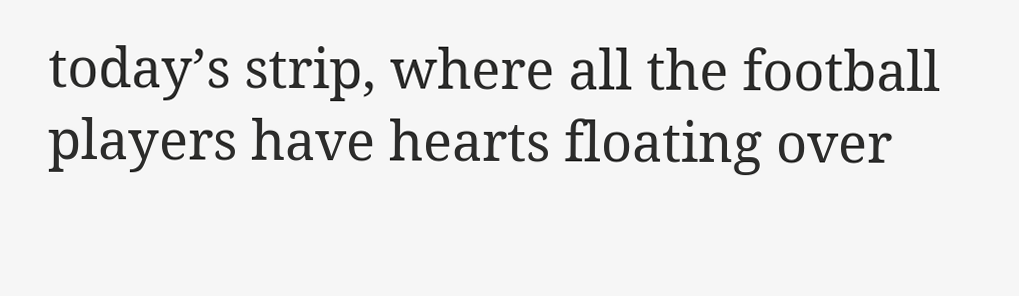today’s strip, where all the football players have hearts floating over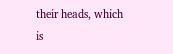their heads, which is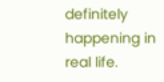definitely happening in real life.